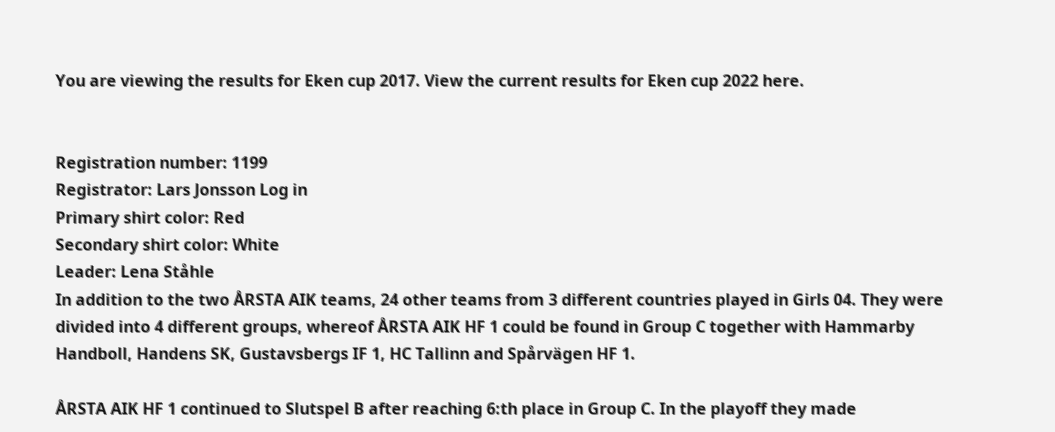You are viewing the results for Eken cup 2017. View the current results for Eken cup 2022 here.


Registration number: 1199
Registrator: Lars Jonsson Log in
Primary shirt color: Red
Secondary shirt color: White
Leader: Lena Ståhle
In addition to the two ÅRSTA AIK teams, 24 other teams from 3 different countries played in Girls 04. They were divided into 4 different groups, whereof ÅRSTA AIK HF 1 could be found in Group C together with Hammarby Handboll, Handens SK, Gustavsbergs IF 1, HC Tallinn and Spårvägen HF 1.

ÅRSTA AIK HF 1 continued to Slutspel B after reaching 6:th place in Group C. In the playoff they made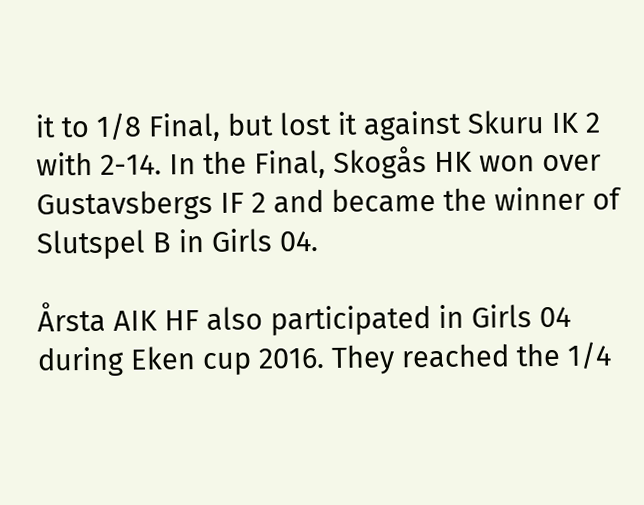it to 1/8 Final, but lost it against Skuru IK 2 with 2-14. In the Final, Skogås HK won over Gustavsbergs IF 2 and became the winner of Slutspel B in Girls 04.

Årsta AIK HF also participated in Girls 04 during Eken cup 2016. They reached the 1/4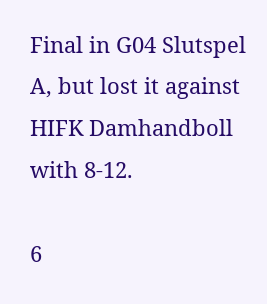Final in G04 Slutspel A, but lost it against HIFK Damhandboll with 8-12.

6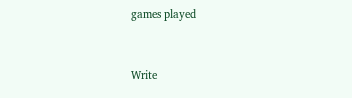games played


Write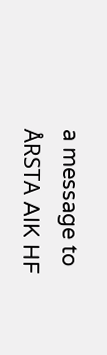a message to ÅRSTA AIK HF